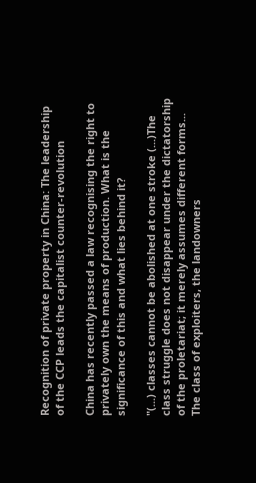Recognition of private property in China: The leadership of the CCP leads the capitalist counter-revolution

China has recently passed a law recognising the right to privately own the means of production. What is the significance of this and what lies behind it?

"(...) classes cannot be abolished at one stroke (...)The class struggle does not disappear under the dictatorship of the proletariat; it merely assumes different forms... The class of exploiters, the landowners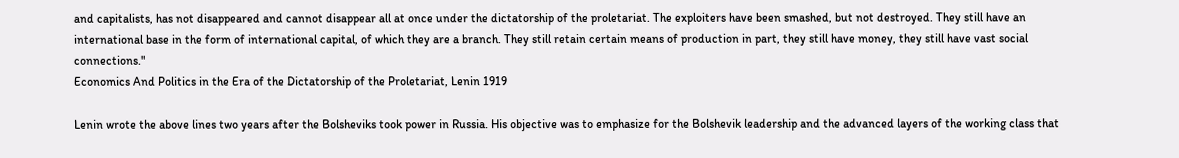and capitalists, has not disappeared and cannot disappear all at once under the dictatorship of the proletariat. The exploiters have been smashed, but not destroyed. They still have an international base in the form of international capital, of which they are a branch. They still retain certain means of production in part, they still have money, they still have vast social connections."
Economics And Politics in the Era of the Dictatorship of the Proletariat, Lenin 1919

Lenin wrote the above lines two years after the Bolsheviks took power in Russia. His objective was to emphasize for the Bolshevik leadership and the advanced layers of the working class that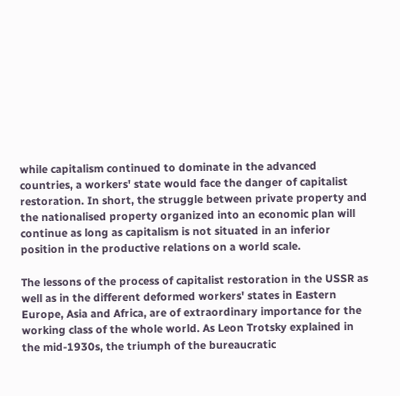while capitalism continued to dominate in the advanced countries, a workers' state would face the danger of capitalist restoration. In short, the struggle between private property and the nationalised property organized into an economic plan will continue as long as capitalism is not situated in an inferior position in the productive relations on a world scale.

The lessons of the process of capitalist restoration in the USSR as well as in the different deformed workers' states in Eastern Europe, Asia and Africa, are of extraordinary importance for the working class of the whole world. As Leon Trotsky explained in the mid-1930s, the triumph of the bureaucratic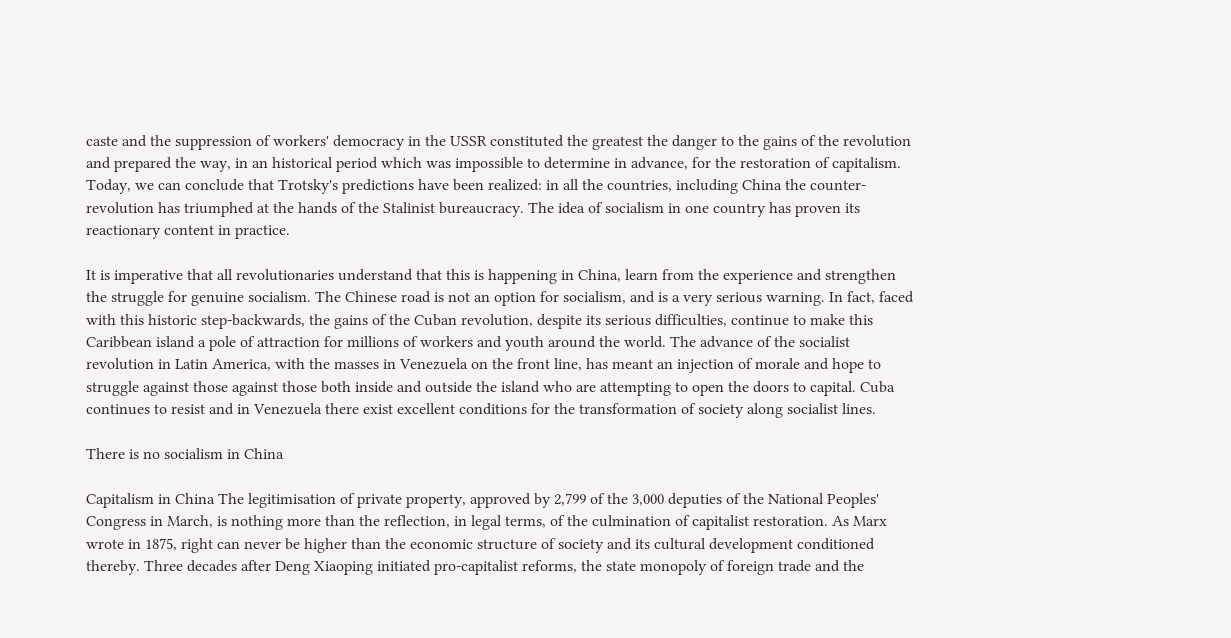caste and the suppression of workers' democracy in the USSR constituted the greatest the danger to the gains of the revolution and prepared the way, in an historical period which was impossible to determine in advance, for the restoration of capitalism. Today, we can conclude that Trotsky's predictions have been realized: in all the countries, including China the counter-revolution has triumphed at the hands of the Stalinist bureaucracy. The idea of socialism in one country has proven its reactionary content in practice.

It is imperative that all revolutionaries understand that this is happening in China, learn from the experience and strengthen the struggle for genuine socialism. The Chinese road is not an option for socialism, and is a very serious warning. In fact, faced with this historic step-backwards, the gains of the Cuban revolution, despite its serious difficulties, continue to make this Caribbean island a pole of attraction for millions of workers and youth around the world. The advance of the socialist revolution in Latin America, with the masses in Venezuela on the front line, has meant an injection of morale and hope to struggle against those against those both inside and outside the island who are attempting to open the doors to capital. Cuba continues to resist and in Venezuela there exist excellent conditions for the transformation of society along socialist lines.

There is no socialism in China

Capitalism in China The legitimisation of private property, approved by 2,799 of the 3,000 deputies of the National Peoples' Congress in March, is nothing more than the reflection, in legal terms, of the culmination of capitalist restoration. As Marx wrote in 1875, right can never be higher than the economic structure of society and its cultural development conditioned thereby. Three decades after Deng Xiaoping initiated pro-capitalist reforms, the state monopoly of foreign trade and the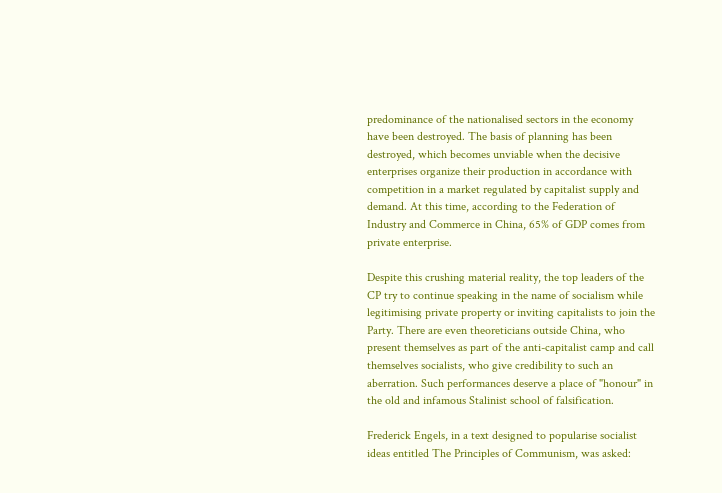predominance of the nationalised sectors in the economy have been destroyed. The basis of planning has been destroyed, which becomes unviable when the decisive enterprises organize their production in accordance with competition in a market regulated by capitalist supply and demand. At this time, according to the Federation of Industry and Commerce in China, 65% of GDP comes from private enterprise.

Despite this crushing material reality, the top leaders of the CP try to continue speaking in the name of socialism while legitimising private property or inviting capitalists to join the Party. There are even theoreticians outside China, who present themselves as part of the anti-capitalist camp and call themselves socialists, who give credibility to such an aberration. Such performances deserve a place of "honour" in the old and infamous Stalinist school of falsification.

Frederick Engels, in a text designed to popularise socialist ideas entitled The Principles of Communism, was asked: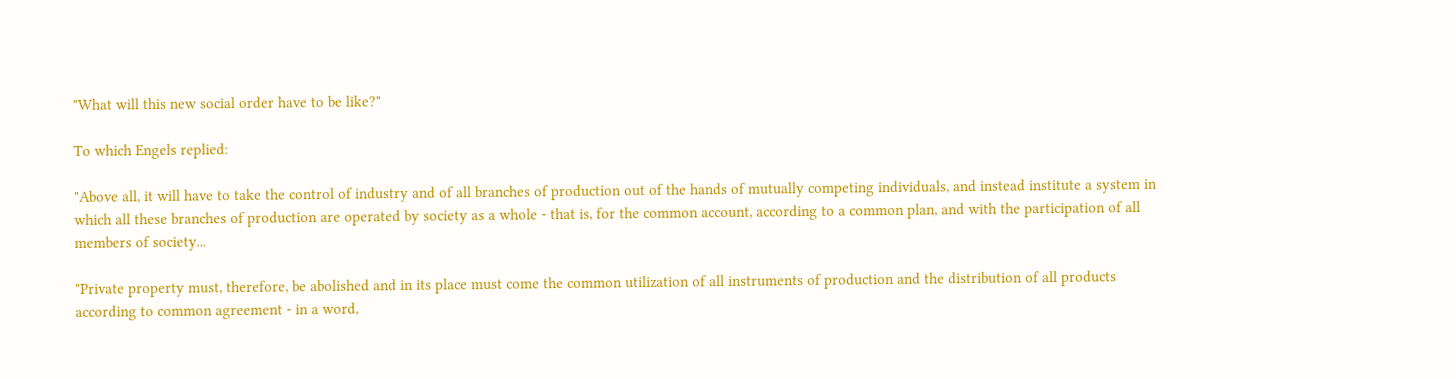"What will this new social order have to be like?"

To which Engels replied:

"Above all, it will have to take the control of industry and of all branches of production out of the hands of mutually competing individuals, and instead institute a system in which all these branches of production are operated by society as a whole - that is, for the common account, according to a common plan, and with the participation of all members of society...

"Private property must, therefore, be abolished and in its place must come the common utilization of all instruments of production and the distribution of all products according to common agreement - in a word,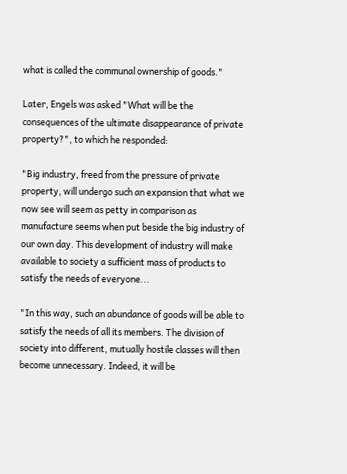what is called the communal ownership of goods."

Later, Engels was asked "What will be the consequences of the ultimate disappearance of private property?", to which he responded:

"Big industry, freed from the pressure of private property, will undergo such an expansion that what we now see will seem as petty in comparison as manufacture seems when put beside the big industry of our own day. This development of industry will make available to society a sufficient mass of products to satisfy the needs of everyone...

"In this way, such an abundance of goods will be able to satisfy the needs of all its members. The division of society into different, mutually hostile classes will then become unnecessary. Indeed, it will be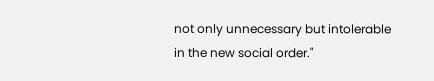not only unnecessary but intolerable in the new social order."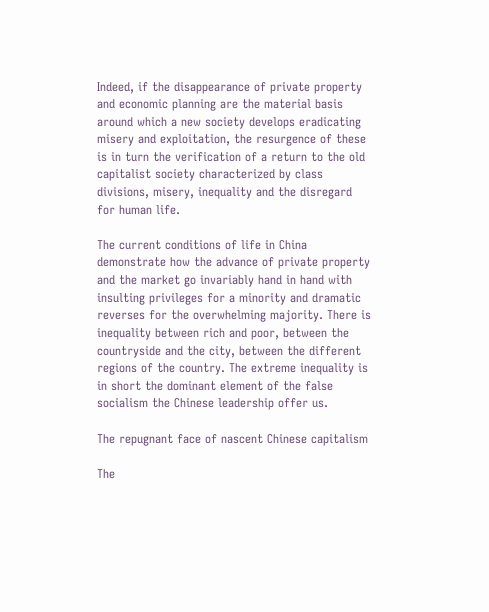Indeed, if the disappearance of private property and economic planning are the material basis around which a new society develops eradicating misery and exploitation, the resurgence of these is in turn the verification of a return to the old capitalist society characterized by class divisions, misery, inequality and the disregard for human life.

The current conditions of life in China demonstrate how the advance of private property and the market go invariably hand in hand with insulting privileges for a minority and dramatic reverses for the overwhelming majority. There is inequality between rich and poor, between the countryside and the city, between the different regions of the country. The extreme inequality is in short the dominant element of the false socialism the Chinese leadership offer us.

The repugnant face of nascent Chinese capitalism

The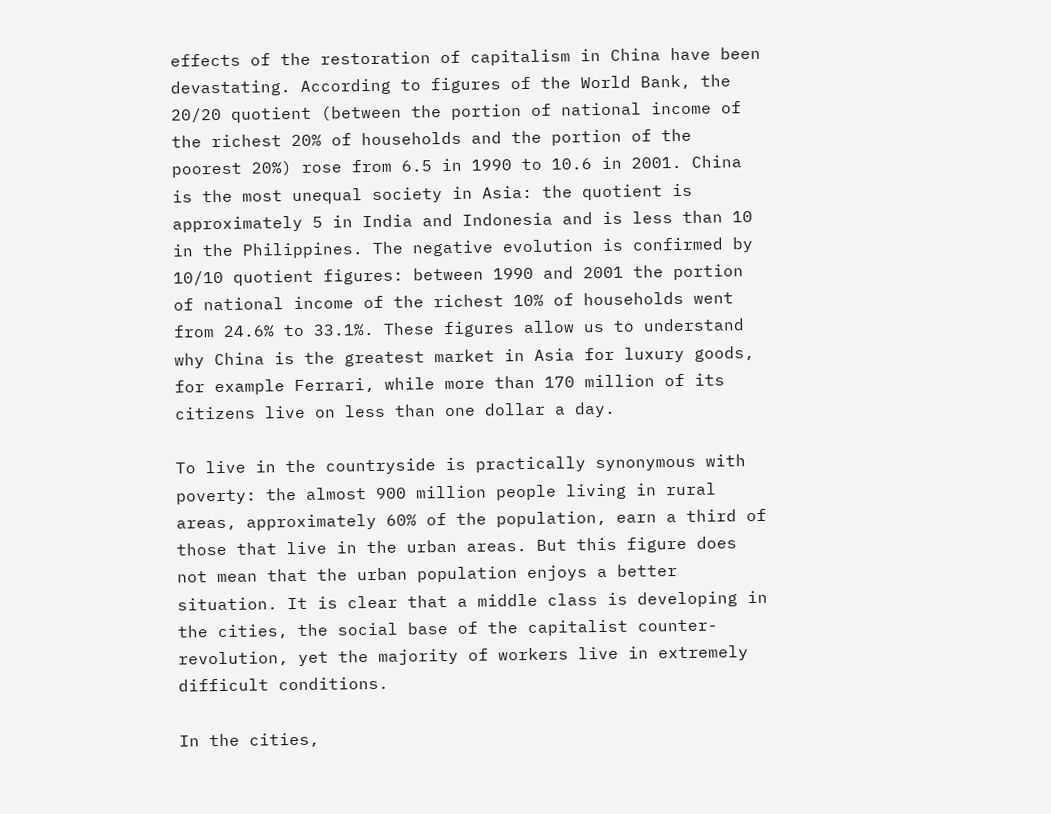effects of the restoration of capitalism in China have been devastating. According to figures of the World Bank, the 20/20 quotient (between the portion of national income of the richest 20% of households and the portion of the poorest 20%) rose from 6.5 in 1990 to 10.6 in 2001. China is the most unequal society in Asia: the quotient is approximately 5 in India and Indonesia and is less than 10 in the Philippines. The negative evolution is confirmed by 10/10 quotient figures: between 1990 and 2001 the portion of national income of the richest 10% of households went from 24.6% to 33.1%. These figures allow us to understand why China is the greatest market in Asia for luxury goods, for example Ferrari, while more than 170 million of its citizens live on less than one dollar a day.

To live in the countryside is practically synonymous with poverty: the almost 900 million people living in rural areas, approximately 60% of the population, earn a third of those that live in the urban areas. But this figure does not mean that the urban population enjoys a better situation. It is clear that a middle class is developing in the cities, the social base of the capitalist counter-revolution, yet the majority of workers live in extremely difficult conditions.

In the cities,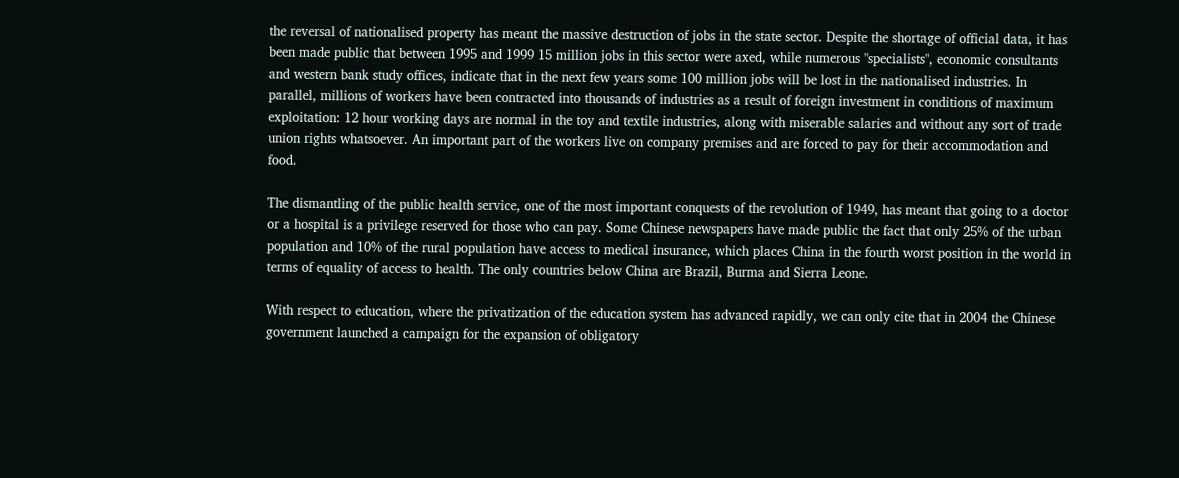the reversal of nationalised property has meant the massive destruction of jobs in the state sector. Despite the shortage of official data, it has been made public that between 1995 and 1999 15 million jobs in this sector were axed, while numerous "specialists", economic consultants and western bank study offices, indicate that in the next few years some 100 million jobs will be lost in the nationalised industries. In parallel, millions of workers have been contracted into thousands of industries as a result of foreign investment in conditions of maximum exploitation: 12 hour working days are normal in the toy and textile industries, along with miserable salaries and without any sort of trade union rights whatsoever. An important part of the workers live on company premises and are forced to pay for their accommodation and food.

The dismantling of the public health service, one of the most important conquests of the revolution of 1949, has meant that going to a doctor or a hospital is a privilege reserved for those who can pay. Some Chinese newspapers have made public the fact that only 25% of the urban population and 10% of the rural population have access to medical insurance, which places China in the fourth worst position in the world in terms of equality of access to health. The only countries below China are Brazil, Burma and Sierra Leone.

With respect to education, where the privatization of the education system has advanced rapidly, we can only cite that in 2004 the Chinese government launched a campaign for the expansion of obligatory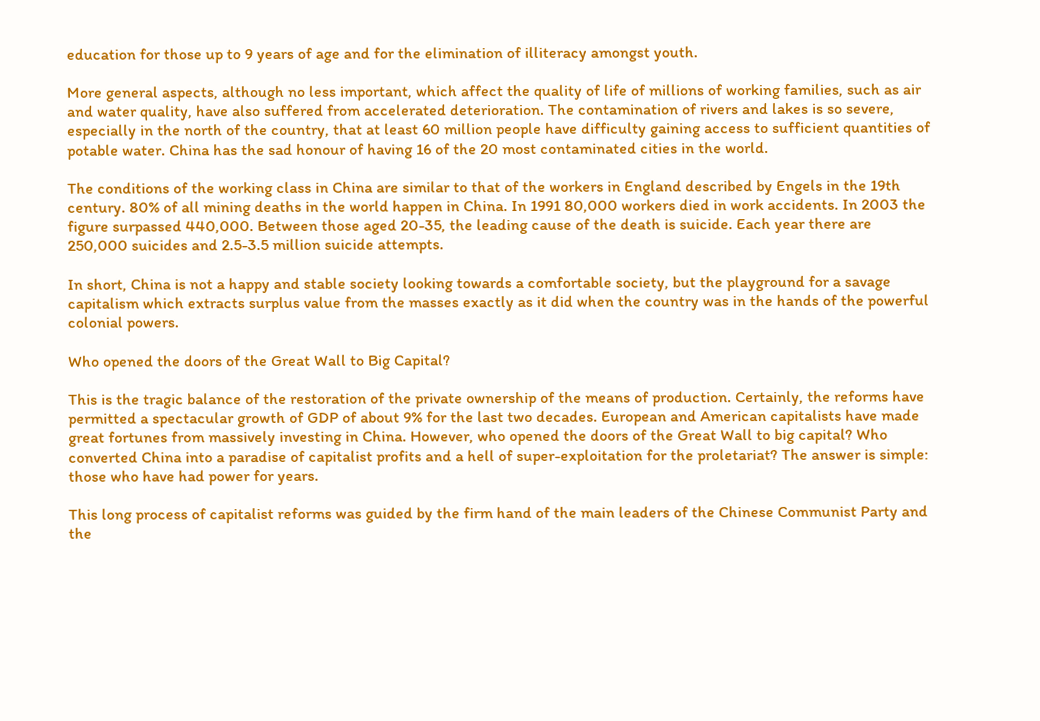education for those up to 9 years of age and for the elimination of illiteracy amongst youth.

More general aspects, although no less important, which affect the quality of life of millions of working families, such as air and water quality, have also suffered from accelerated deterioration. The contamination of rivers and lakes is so severe, especially in the north of the country, that at least 60 million people have difficulty gaining access to sufficient quantities of potable water. China has the sad honour of having 16 of the 20 most contaminated cities in the world.

The conditions of the working class in China are similar to that of the workers in England described by Engels in the 19th century. 80% of all mining deaths in the world happen in China. In 1991 80,000 workers died in work accidents. In 2003 the figure surpassed 440,000. Between those aged 20-35, the leading cause of the death is suicide. Each year there are 250,000 suicides and 2.5-3.5 million suicide attempts.

In short, China is not a happy and stable society looking towards a comfortable society, but the playground for a savage capitalism which extracts surplus value from the masses exactly as it did when the country was in the hands of the powerful colonial powers.

Who opened the doors of the Great Wall to Big Capital?

This is the tragic balance of the restoration of the private ownership of the means of production. Certainly, the reforms have permitted a spectacular growth of GDP of about 9% for the last two decades. European and American capitalists have made great fortunes from massively investing in China. However, who opened the doors of the Great Wall to big capital? Who converted China into a paradise of capitalist profits and a hell of super-exploitation for the proletariat? The answer is simple: those who have had power for years.

This long process of capitalist reforms was guided by the firm hand of the main leaders of the Chinese Communist Party and the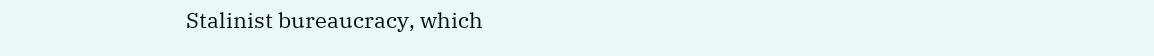Stalinist bureaucracy, which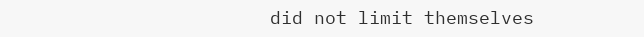did not limit themselves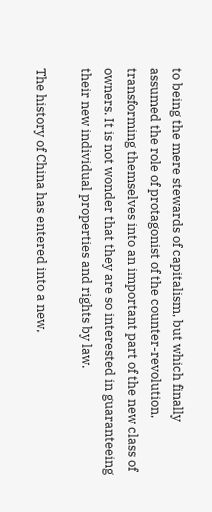to being the mere stewards of capitalism, but which finally assumed the role of protagonist of the counter-revolution, transforming themselves into an important part of the new class of owners. It is not wonder that they are so interested in guaranteeing their new individual properties and rights by law.

The history of China has entered into a new,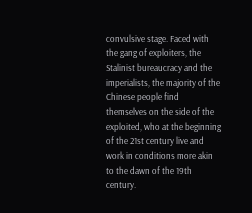convulsive stage. Faced with the gang of exploiters, the Stalinist bureaucracy and the imperialists, the majority of the Chinese people find themselves on the side of the exploited, who at the beginning of the 21st century live and work in conditions more akin to the dawn of the 19th century.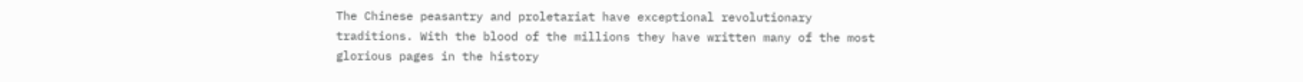The Chinese peasantry and proletariat have exceptional revolutionary traditions. With the blood of the millions they have written many of the most glorious pages in the history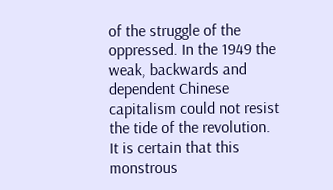of the struggle of the oppressed. In the 1949 the weak, backwards and dependent Chinese capitalism could not resist the tide of the revolution. It is certain that this monstrous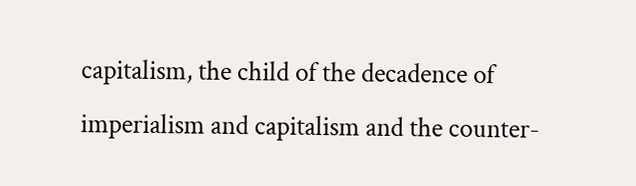capitalism, the child of the decadence of imperialism and capitalism and the counter-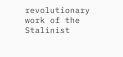revolutionary work of the Stalinist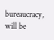bureaucracy, will be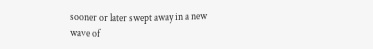sooner or later swept away in a new wave of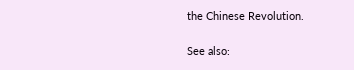the Chinese Revolution.

See also: